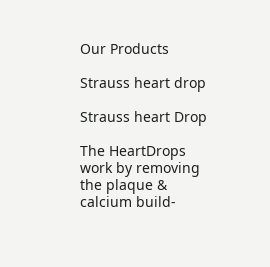Our Products

Strauss heart drop

Strauss heart Drop

The HeartDrops work by removing the plaque & calcium build-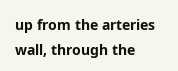up from the arteries wall, through the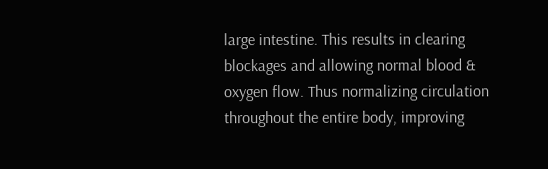large intestine. This results in clearing blockages and allowing normal blood & oxygen flow. Thus normalizing circulation throughout the entire body, improving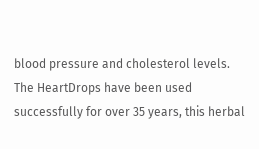blood pressure and cholesterol levels.
The HeartDrops have been used successfully for over 35 years, this herbal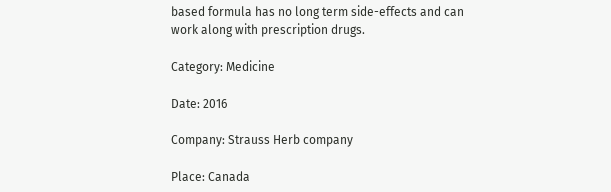based formula has no long term side-effects and can work along with prescription drugs.

Category: Medicine

Date: 2016

Company: Strauss Herb company

Place: Canada